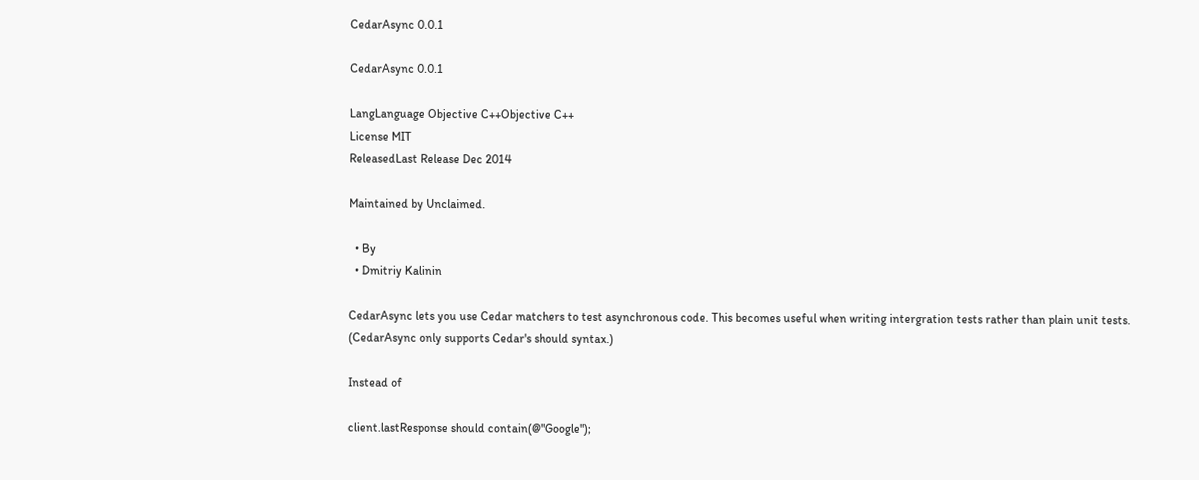CedarAsync 0.0.1

CedarAsync 0.0.1

LangLanguage Objective C++Objective C++
License MIT
ReleasedLast Release Dec 2014

Maintained by Unclaimed.

  • By
  • Dmitriy Kalinin

CedarAsync lets you use Cedar matchers to test asynchronous code. This becomes useful when writing intergration tests rather than plain unit tests. (CedarAsync only supports Cedar's should syntax.)

Instead of

client.lastResponse should contain(@"Google");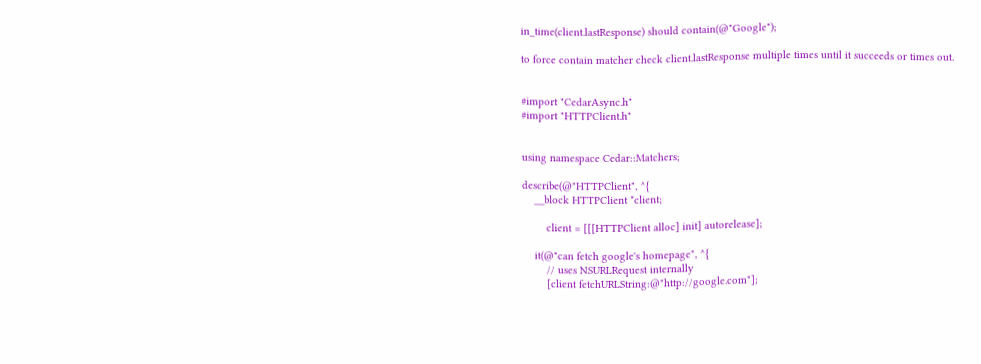in_time(client.lastResponse) should contain(@"Google");

to force contain matcher check client.lastResponse multiple times until it succeeds or times out.


#import "CedarAsync.h"
#import "HTTPClient.h"


using namespace Cedar::Matchers;

describe(@"HTTPClient", ^{
    __block HTTPClient *client;

        client = [[[HTTPClient alloc] init] autorelease];

    it(@"can fetch google's homepage", ^{
        // uses NSURLRequest internally
        [client fetchURLString:@"http://google.com"];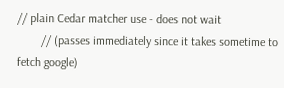// plain Cedar matcher use - does not wait
        // (passes immediately since it takes sometime to fetch google)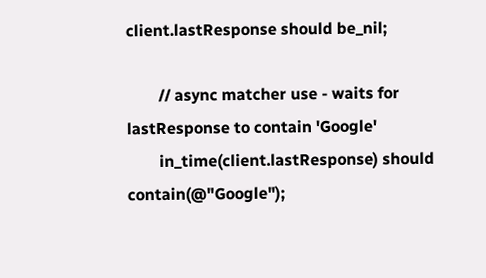client.lastResponse should be_nil;

        // async matcher use - waits for lastResponse to contain 'Google'
        in_time(client.lastResponse) should contain(@"Google");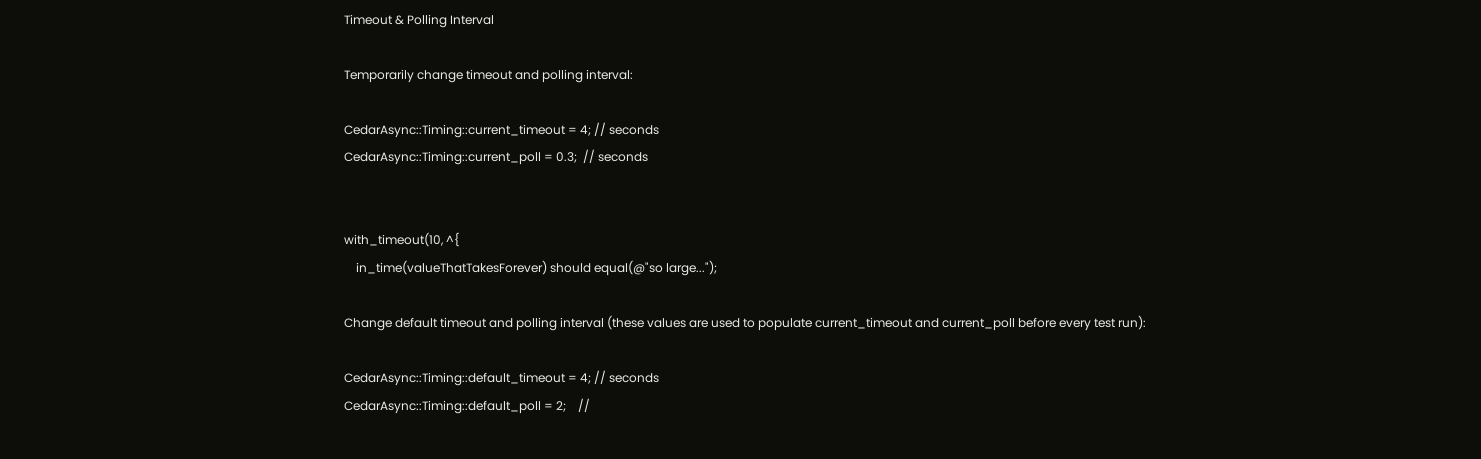Timeout & Polling Interval

Temporarily change timeout and polling interval:

CedarAsync::Timing::current_timeout = 4; // seconds
CedarAsync::Timing::current_poll = 0.3;  // seconds


with_timeout(10, ^{
    in_time(valueThatTakesForever) should equal(@"so large...");

Change default timeout and polling interval (these values are used to populate current_timeout and current_poll before every test run):

CedarAsync::Timing::default_timeout = 4; // seconds
CedarAsync::Timing::default_poll = 2;    //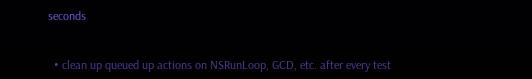seconds


  • clean up queued up actions on NSRunLoop, GCD, etc. after every test